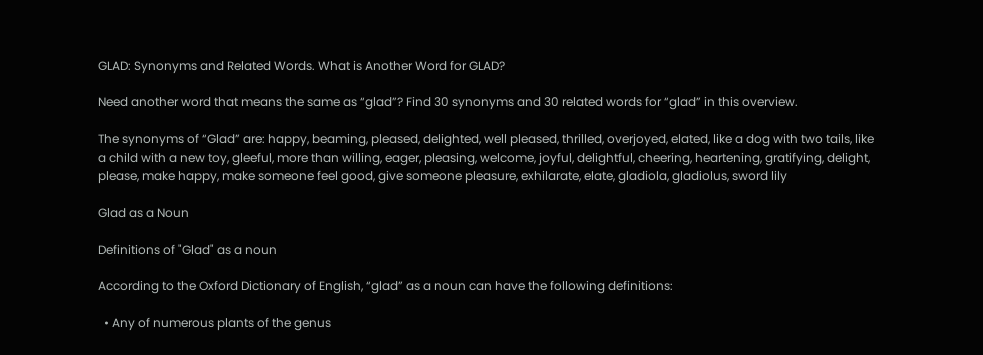GLAD: Synonyms and Related Words. What is Another Word for GLAD?

Need another word that means the same as “glad”? Find 30 synonyms and 30 related words for “glad” in this overview.

The synonyms of “Glad” are: happy, beaming, pleased, delighted, well pleased, thrilled, overjoyed, elated, like a dog with two tails, like a child with a new toy, gleeful, more than willing, eager, pleasing, welcome, joyful, delightful, cheering, heartening, gratifying, delight, please, make happy, make someone feel good, give someone pleasure, exhilarate, elate, gladiola, gladiolus, sword lily

Glad as a Noun

Definitions of "Glad" as a noun

According to the Oxford Dictionary of English, “glad” as a noun can have the following definitions:

  • Any of numerous plants of the genus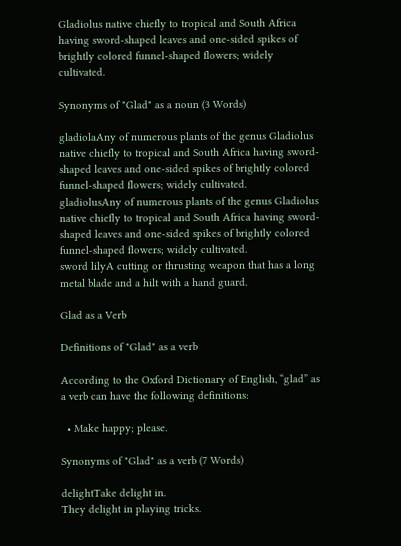Gladiolus native chiefly to tropical and South Africa having sword-shaped leaves and one-sided spikes of brightly colored funnel-shaped flowers; widely cultivated.

Synonyms of "Glad" as a noun (3 Words)

gladiolaAny of numerous plants of the genus Gladiolus native chiefly to tropical and South Africa having sword-shaped leaves and one-sided spikes of brightly colored funnel-shaped flowers; widely cultivated.
gladiolusAny of numerous plants of the genus Gladiolus native chiefly to tropical and South Africa having sword-shaped leaves and one-sided spikes of brightly colored funnel-shaped flowers; widely cultivated.
sword lilyA cutting or thrusting weapon that has a long metal blade and a hilt with a hand guard.

Glad as a Verb

Definitions of "Glad" as a verb

According to the Oxford Dictionary of English, “glad” as a verb can have the following definitions:

  • Make happy; please.

Synonyms of "Glad" as a verb (7 Words)

delightTake delight in.
They delight in playing tricks.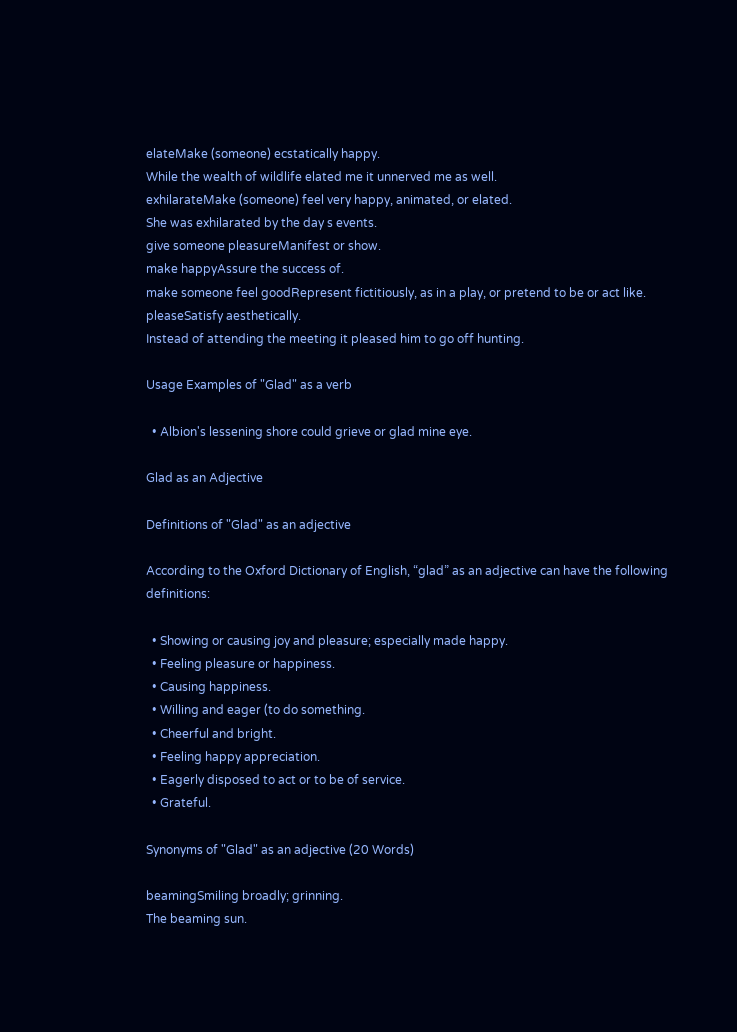elateMake (someone) ecstatically happy.
While the wealth of wildlife elated me it unnerved me as well.
exhilarateMake (someone) feel very happy, animated, or elated.
She was exhilarated by the day s events.
give someone pleasureManifest or show.
make happyAssure the success of.
make someone feel goodRepresent fictitiously, as in a play, or pretend to be or act like.
pleaseSatisfy aesthetically.
Instead of attending the meeting it pleased him to go off hunting.

Usage Examples of "Glad" as a verb

  • Albion's lessening shore could grieve or glad mine eye.

Glad as an Adjective

Definitions of "Glad" as an adjective

According to the Oxford Dictionary of English, “glad” as an adjective can have the following definitions:

  • Showing or causing joy and pleasure; especially made happy.
  • Feeling pleasure or happiness.
  • Causing happiness.
  • Willing and eager (to do something.
  • Cheerful and bright.
  • Feeling happy appreciation.
  • Eagerly disposed to act or to be of service.
  • Grateful.

Synonyms of "Glad" as an adjective (20 Words)

beamingSmiling broadly; grinning.
The beaming sun.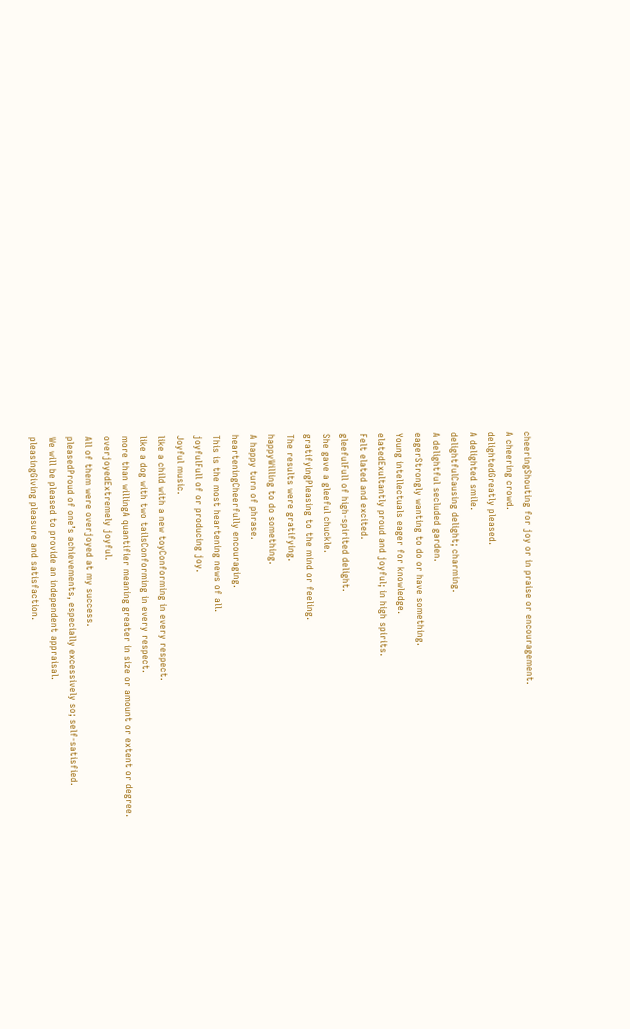cheeringShouting for joy or in praise or encouragement.
A cheering crowd.
delightedGreatly pleased.
A delighted smile.
delightfulCausing delight; charming.
A delightful secluded garden.
eagerStrongly wanting to do or have something.
Young intellectuals eager for knowledge.
elatedExultantly proud and joyful; in high spirits.
Felt elated and excited.
gleefulFull of high-spirited delight.
She gave a gleeful chuckle.
gratifyingPleasing to the mind or feeling.
The results were gratifying.
happyWilling to do something.
A happy turn of phrase.
hearteningCheerfully encouraging.
This is the most heartening news of all.
joyfulFull of or producing joy.
Joyful music.
like a child with a new toyConforming in every respect.
like a dog with two tailsConforming in every respect.
more than willingA quantifier meaning greater in size or amount or extent or degree.
overjoyedExtremely joyful.
All of them were overjoyed at my success.
pleasedProud of one’s achievements, especially excessively so; self-satisfied.
We will be pleased to provide an independent appraisal.
pleasingGiving pleasure and satisfaction.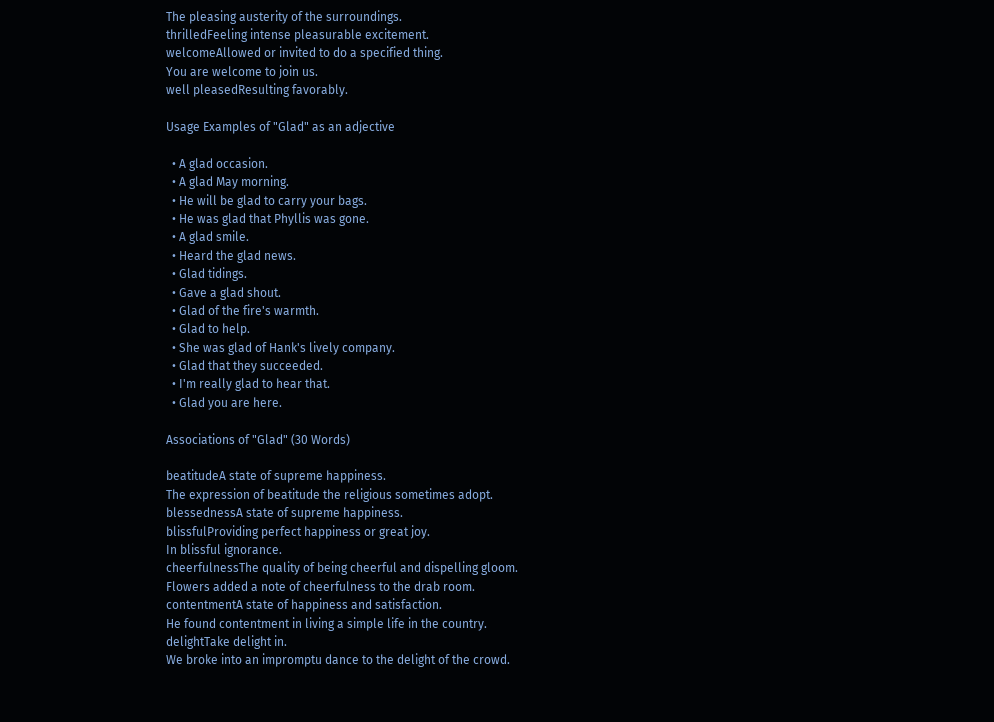The pleasing austerity of the surroundings.
thrilledFeeling intense pleasurable excitement.
welcomeAllowed or invited to do a specified thing.
You are welcome to join us.
well pleasedResulting favorably.

Usage Examples of "Glad" as an adjective

  • A glad occasion.
  • A glad May morning.
  • He will be glad to carry your bags.
  • He was glad that Phyllis was gone.
  • A glad smile.
  • Heard the glad news.
  • Glad tidings.
  • Gave a glad shout.
  • Glad of the fire's warmth.
  • Glad to help.
  • She was glad of Hank's lively company.
  • Glad that they succeeded.
  • I'm really glad to hear that.
  • Glad you are here.

Associations of "Glad" (30 Words)

beatitudeA state of supreme happiness.
The expression of beatitude the religious sometimes adopt.
blessednessA state of supreme happiness.
blissfulProviding perfect happiness or great joy.
In blissful ignorance.
cheerfulnessThe quality of being cheerful and dispelling gloom.
Flowers added a note of cheerfulness to the drab room.
contentmentA state of happiness and satisfaction.
He found contentment in living a simple life in the country.
delightTake delight in.
We broke into an impromptu dance to the delight of the crowd.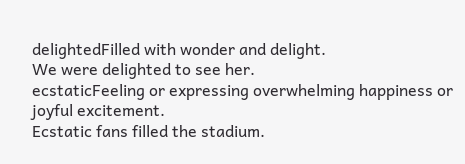delightedFilled with wonder and delight.
We were delighted to see her.
ecstaticFeeling or expressing overwhelming happiness or joyful excitement.
Ecstatic fans filled the stadium.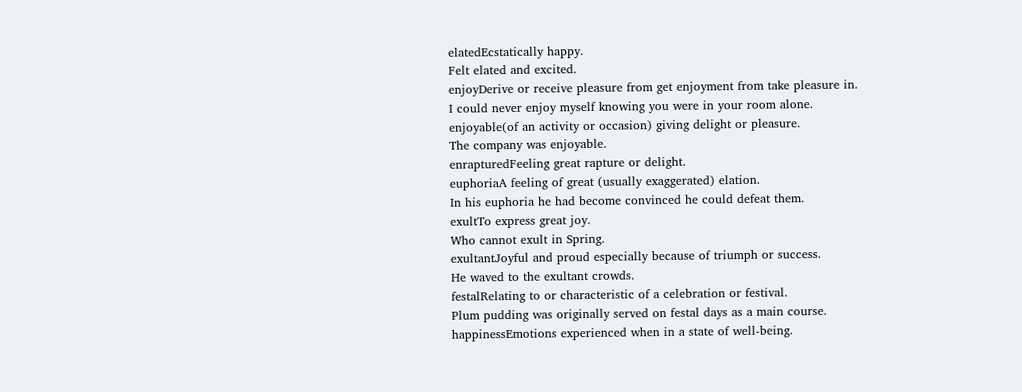elatedEcstatically happy.
Felt elated and excited.
enjoyDerive or receive pleasure from get enjoyment from take pleasure in.
I could never enjoy myself knowing you were in your room alone.
enjoyable(of an activity or occasion) giving delight or pleasure.
The company was enjoyable.
enrapturedFeeling great rapture or delight.
euphoriaA feeling of great (usually exaggerated) elation.
In his euphoria he had become convinced he could defeat them.
exultTo express great joy.
Who cannot exult in Spring.
exultantJoyful and proud especially because of triumph or success.
He waved to the exultant crowds.
festalRelating to or characteristic of a celebration or festival.
Plum pudding was originally served on festal days as a main course.
happinessEmotions experienced when in a state of well-being.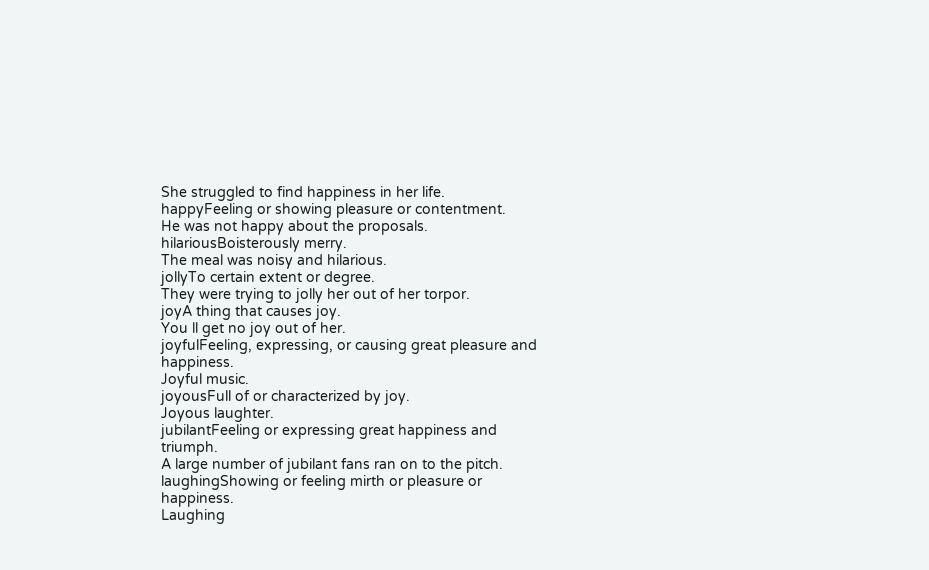She struggled to find happiness in her life.
happyFeeling or showing pleasure or contentment.
He was not happy about the proposals.
hilariousBoisterously merry.
The meal was noisy and hilarious.
jollyTo certain extent or degree.
They were trying to jolly her out of her torpor.
joyA thing that causes joy.
You ll get no joy out of her.
joyfulFeeling, expressing, or causing great pleasure and happiness.
Joyful music.
joyousFull of or characterized by joy.
Joyous laughter.
jubilantFeeling or expressing great happiness and triumph.
A large number of jubilant fans ran on to the pitch.
laughingShowing or feeling mirth or pleasure or happiness.
Laughing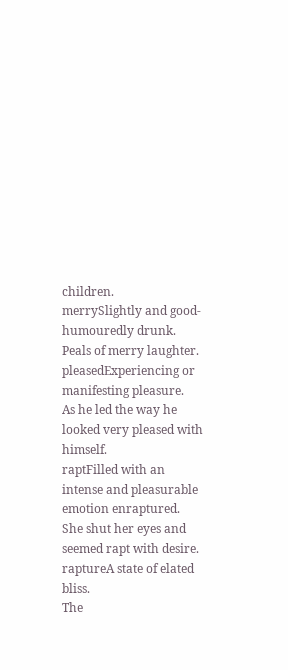children.
merrySlightly and good-humouredly drunk.
Peals of merry laughter.
pleasedExperiencing or manifesting pleasure.
As he led the way he looked very pleased with himself.
raptFilled with an intense and pleasurable emotion enraptured.
She shut her eyes and seemed rapt with desire.
raptureA state of elated bliss.
The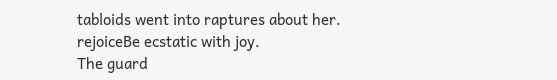tabloids went into raptures about her.
rejoiceBe ecstatic with joy.
The guard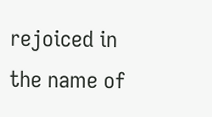rejoiced in the name of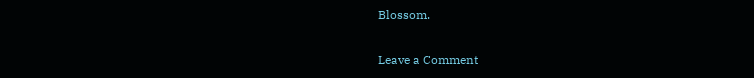Blossom.

Leave a Comment